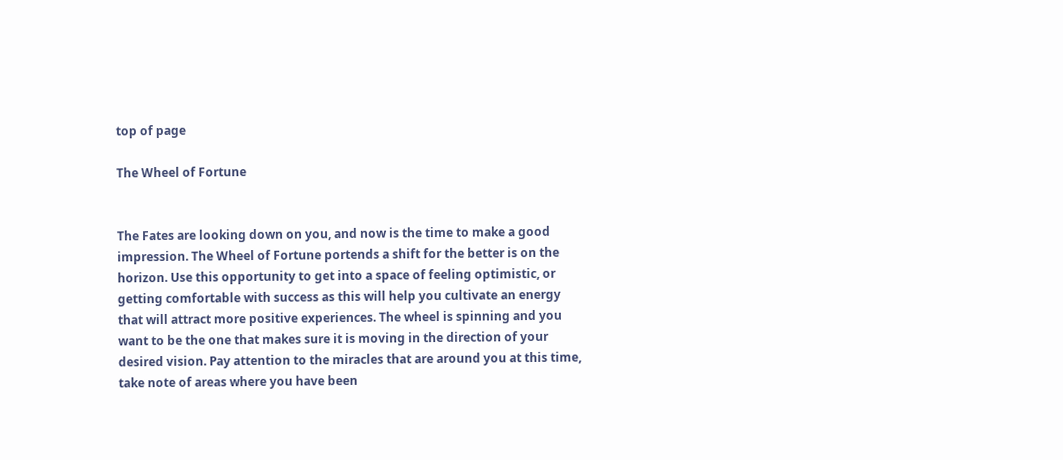top of page

The Wheel of Fortune


The Fates are looking down on you, and now is the time to make a good impression. The Wheel of Fortune portends a shift for the better is on the horizon. Use this opportunity to get into a space of feeling optimistic, or getting comfortable with success as this will help you cultivate an energy that will attract more positive experiences. The wheel is spinning and you want to be the one that makes sure it is moving in the direction of your desired vision. Pay attention to the miracles that are around you at this time, take note of areas where you have been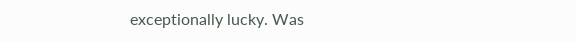exceptionally lucky. Was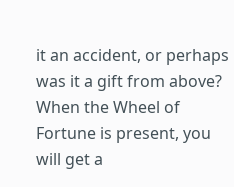it an accident, or perhaps was it a gift from above? When the Wheel of Fortune is present, you will get a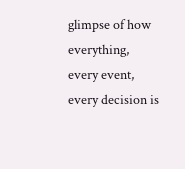glimpse of how everything, every event, every decision is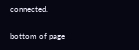connected.

bottom of page